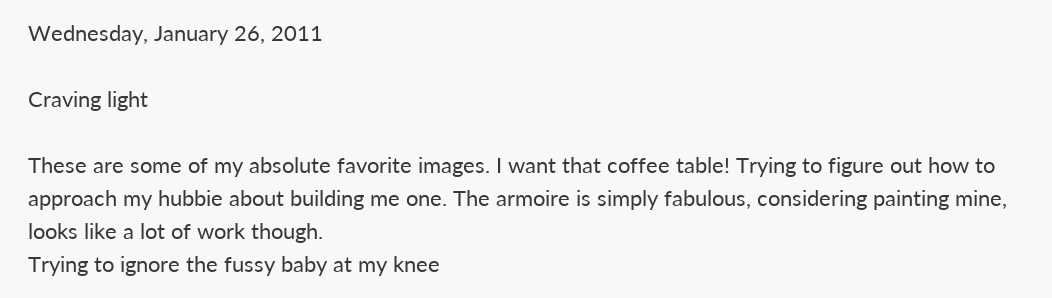Wednesday, January 26, 2011

Craving light

These are some of my absolute favorite images. I want that coffee table! Trying to figure out how to approach my hubbie about building me one. The armoire is simply fabulous, considering painting mine, looks like a lot of work though.
Trying to ignore the fussy baby at my knee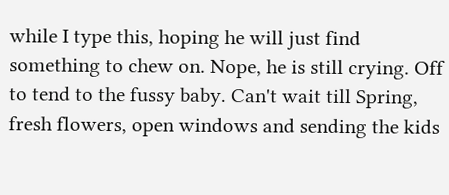while I type this, hoping he will just find something to chew on. Nope, he is still crying. Off to tend to the fussy baby. Can't wait till Spring, fresh flowers, open windows and sending the kids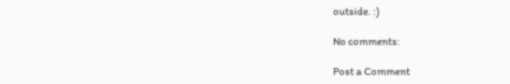outside. :)

No comments:

Post a Comment